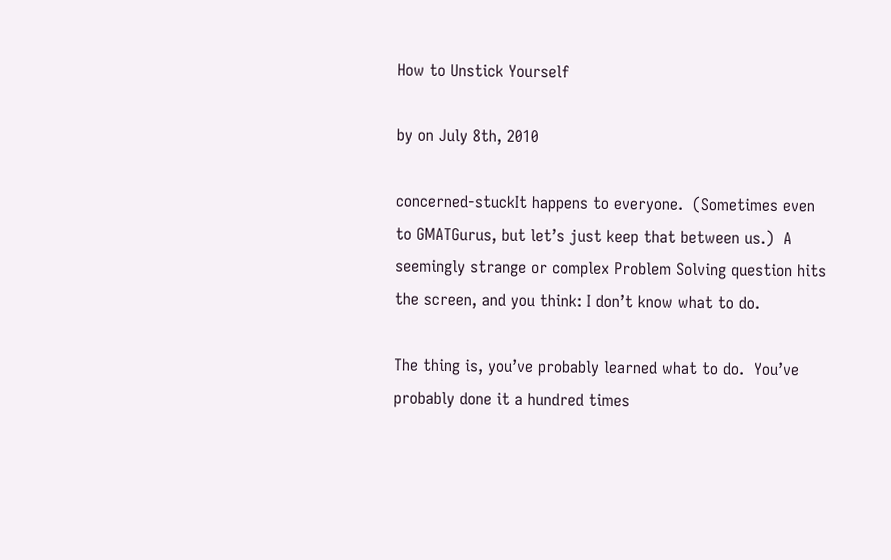How to Unstick Yourself

by on July 8th, 2010

concerned-stuckIt happens to everyone.  (Sometimes even to GMATGurus, but let’s just keep that between us.)  A seemingly strange or complex Problem Solving question hits the screen, and you think: I don’t know what to do.

The thing is, you’ve probably learned what to do.  You’ve probably done it a hundred times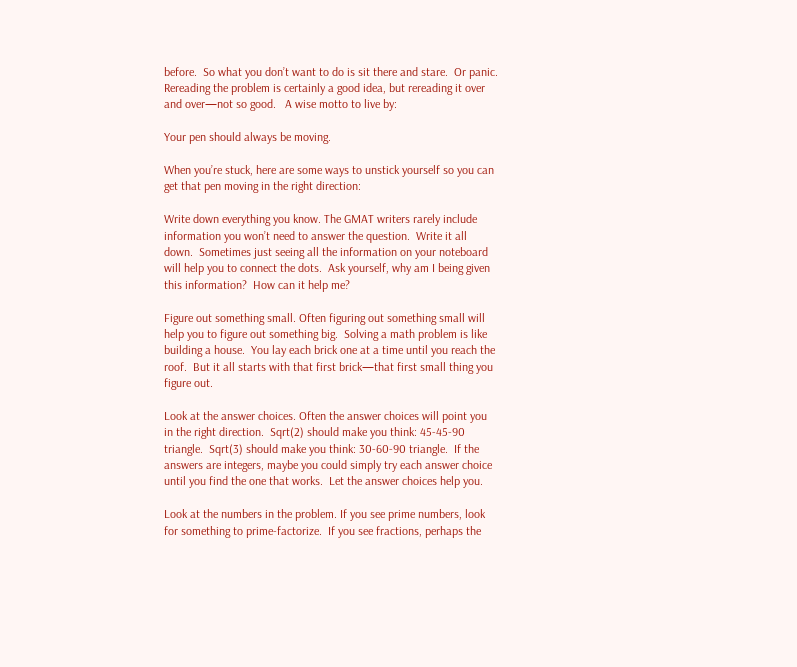before.  So what you don’t want to do is sit there and stare.  Or panic.  Rereading the problem is certainly a good idea, but rereading it over and over—not so good.   A wise motto to live by:

Your pen should always be moving.

When you’re stuck, here are some ways to unstick yourself so you can get that pen moving in the right direction:

Write down everything you know. The GMAT writers rarely include information you won’t need to answer the question.  Write it all down.  Sometimes just seeing all the information on your noteboard will help you to connect the dots.  Ask yourself, why am I being given this information?  How can it help me?

Figure out something small. Often figuring out something small will help you to figure out something big.  Solving a math problem is like building a house.  You lay each brick one at a time until you reach the roof.  But it all starts with that first brick—that first small thing you figure out.

Look at the answer choices. Often the answer choices will point you in the right direction.  Sqrt(2) should make you think: 45-45-90 triangle.  Sqrt(3) should make you think: 30-60-90 triangle.  If the answers are integers, maybe you could simply try each answer choice until you find the one that works.  Let the answer choices help you.

Look at the numbers in the problem. If you see prime numbers, look for something to prime-factorize.  If you see fractions, perhaps the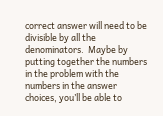correct answer will need to be divisible by all the denominators.  Maybe by putting together the numbers in the problem with the numbers in the answer choices, you’ll be able to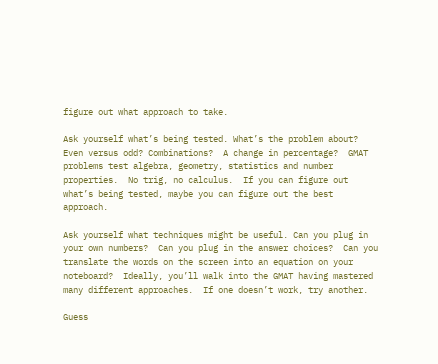figure out what approach to take.

Ask yourself what’s being tested. What’s the problem about?  Even versus odd? Combinations?  A change in percentage?  GMAT problems test algebra, geometry, statistics and number properties.  No trig, no calculus.  If you can figure out what’s being tested, maybe you can figure out the best approach.

Ask yourself what techniques might be useful. Can you plug in your own numbers?  Can you plug in the answer choices?  Can you translate the words on the screen into an equation on your noteboard?  Ideally, you’ll walk into the GMAT having mastered many different approaches.  If one doesn’t work, try another.

Guess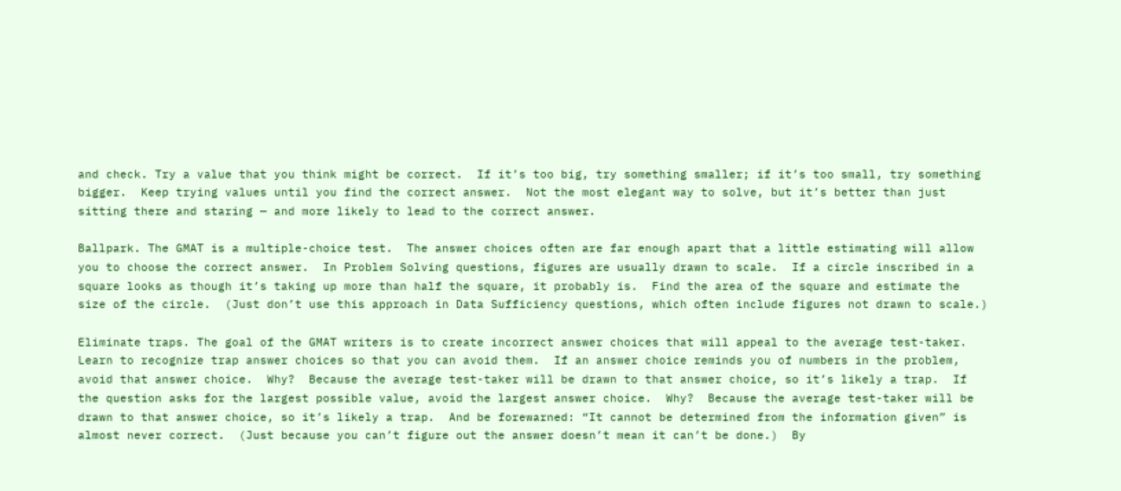and check. Try a value that you think might be correct.  If it’s too big, try something smaller; if it’s too small, try something bigger.  Keep trying values until you find the correct answer.  Not the most elegant way to solve, but it’s better than just sitting there and staring — and more likely to lead to the correct answer.

Ballpark. The GMAT is a multiple-choice test.  The answer choices often are far enough apart that a little estimating will allow you to choose the correct answer.  In Problem Solving questions, figures are usually drawn to scale.  If a circle inscribed in a square looks as though it’s taking up more than half the square, it probably is.  Find the area of the square and estimate the size of the circle.  (Just don’t use this approach in Data Sufficiency questions, which often include figures not drawn to scale.)

Eliminate traps. The goal of the GMAT writers is to create incorrect answer choices that will appeal to the average test-taker.  Learn to recognize trap answer choices so that you can avoid them.  If an answer choice reminds you of numbers in the problem, avoid that answer choice.  Why?  Because the average test-taker will be drawn to that answer choice, so it’s likely a trap.  If the question asks for the largest possible value, avoid the largest answer choice.  Why?  Because the average test-taker will be drawn to that answer choice, so it’s likely a trap.  And be forewarned: “It cannot be determined from the information given” is almost never correct.  (Just because you can’t figure out the answer doesn’t mean it can’t be done.)  By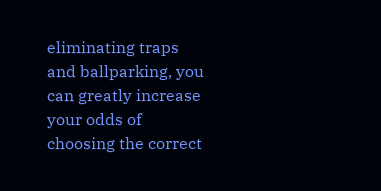eliminating traps and ballparking, you can greatly increase your odds of choosing the correct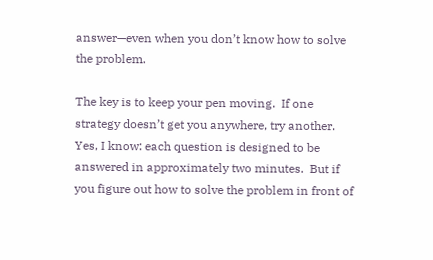answer—even when you don’t know how to solve the problem.

The key is to keep your pen moving.  If one strategy doesn’t get you anywhere, try another.  Yes, I know: each question is designed to be answered in approximately two minutes.  But if you figure out how to solve the problem in front of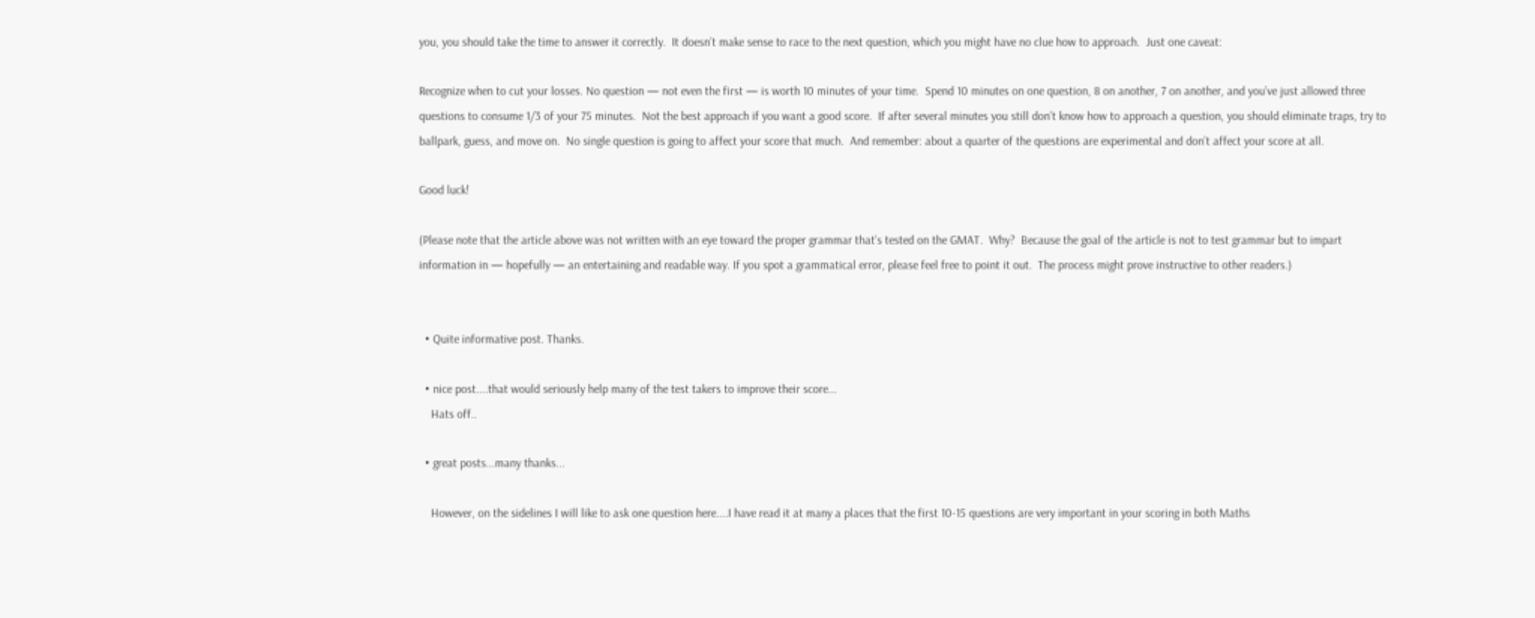you, you should take the time to answer it correctly.  It doesn’t make sense to race to the next question, which you might have no clue how to approach.  Just one caveat:

Recognize when to cut your losses. No question — not even the first — is worth 10 minutes of your time.  Spend 10 minutes on one question, 8 on another, 7 on another, and you’ve just allowed three questions to consume 1/3 of your 75 minutes.  Not the best approach if you want a good score.  If after several minutes you still don’t know how to approach a question, you should eliminate traps, try to ballpark, guess, and move on.  No single question is going to affect your score that much.  And remember: about a quarter of the questions are experimental and don’t affect your score at all.

Good luck!

(Please note that the article above was not written with an eye toward the proper grammar that’s tested on the GMAT.  Why?  Because the goal of the article is not to test grammar but to impart information in — hopefully — an entertaining and readable way. If you spot a grammatical error, please feel free to point it out.  The process might prove instructive to other readers.)


  • Quite informative post. Thanks.

  • nice post....that would seriously help many of the test takers to improve their score...
    Hats off..

  • great posts...many thanks...

    However, on the sidelines I will like to ask one question here....I have read it at many a places that the first 10-15 questions are very important in your scoring in both Maths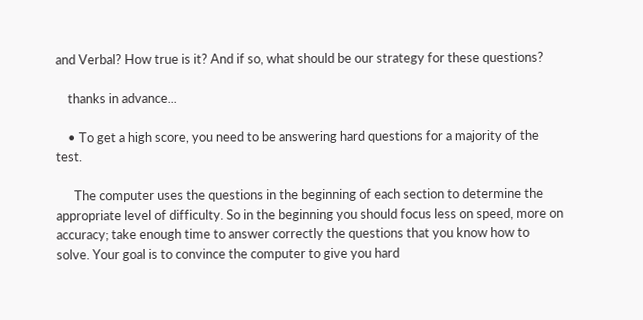and Verbal? How true is it? And if so, what should be our strategy for these questions?

    thanks in advance...

    • To get a high score, you need to be answering hard questions for a majority of the test.

      The computer uses the questions in the beginning of each section to determine the appropriate level of difficulty. So in the beginning you should focus less on speed, more on accuracy; take enough time to answer correctly the questions that you know how to solve. Your goal is to convince the computer to give you hard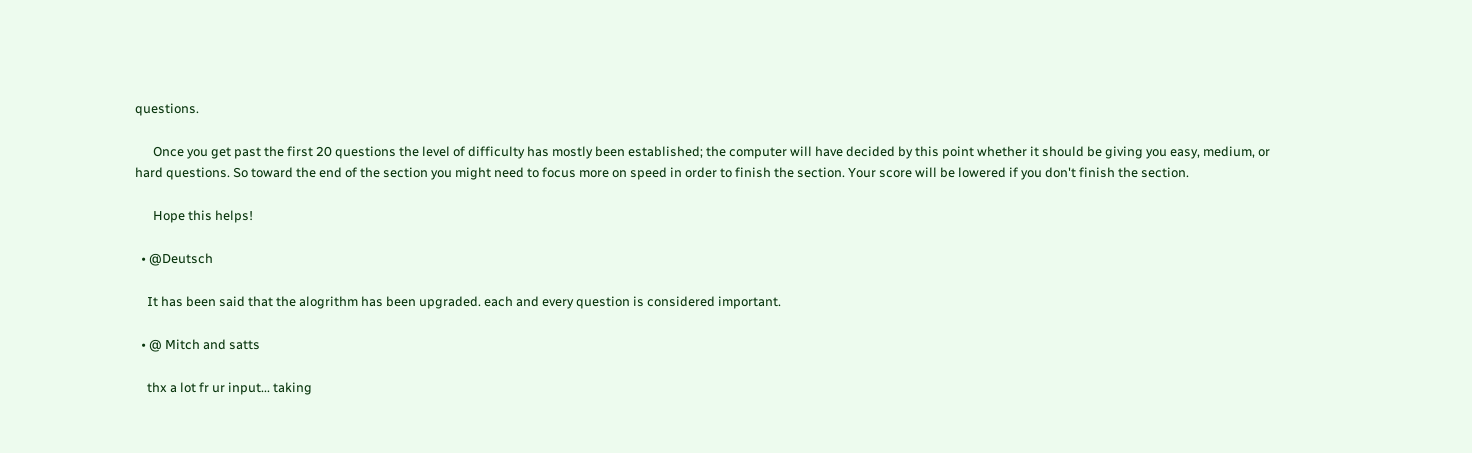questions.

      Once you get past the first 20 questions the level of difficulty has mostly been established; the computer will have decided by this point whether it should be giving you easy, medium, or hard questions. So toward the end of the section you might need to focus more on speed in order to finish the section. Your score will be lowered if you don't finish the section.

      Hope this helps!

  • @Deutsch

    It has been said that the alogrithm has been upgraded. each and every question is considered important.

  • @ Mitch and satts

    thx a lot fr ur input... taking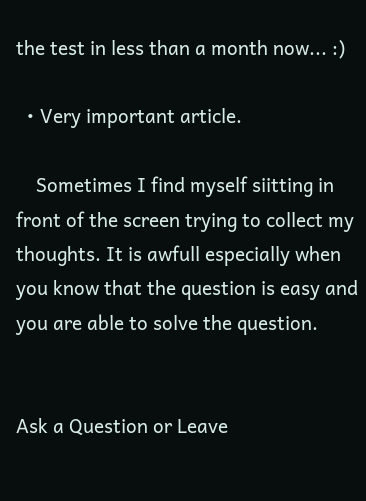the test in less than a month now... :)

  • Very important article.

    Sometimes I find myself siitting in front of the screen trying to collect my thoughts. It is awfull especially when you know that the question is easy and you are able to solve the question.


Ask a Question or Leave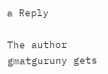a Reply

The author gmatguruny gets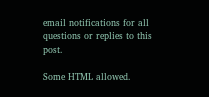email notifications for all questions or replies to this post.

Some HTML allowed.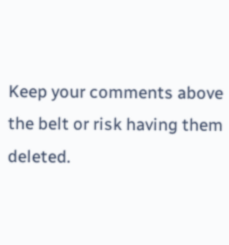Keep your comments above the belt or risk having them deleted.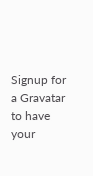Signup for a Gravatar to have your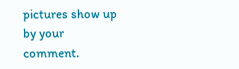pictures show up by your comment.